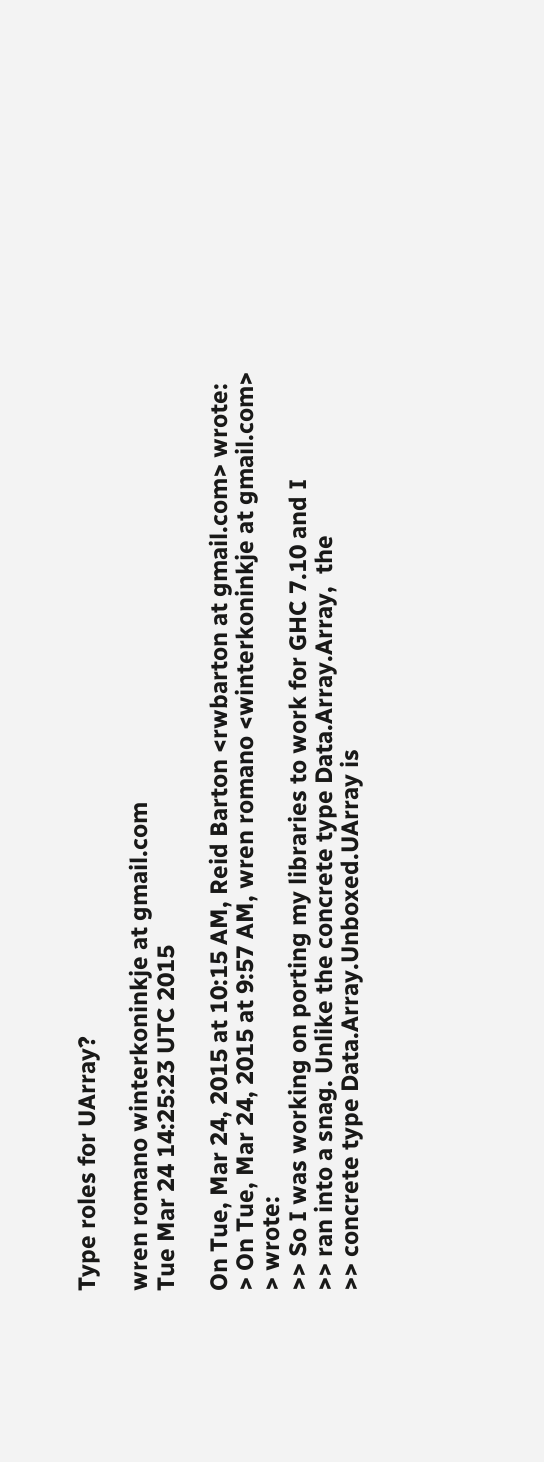Type roles for UArray?

wren romano winterkoninkje at gmail.com
Tue Mar 24 14:25:23 UTC 2015

On Tue, Mar 24, 2015 at 10:15 AM, Reid Barton <rwbarton at gmail.com> wrote:
> On Tue, Mar 24, 2015 at 9:57 AM, wren romano <winterkoninkje at gmail.com>
> wrote:
>> So I was working on porting my libraries to work for GHC 7.10 and I
>> ran into a snag. Unlike the concrete type Data.Array.Array,  the
>> concrete type Data.Array.Unboxed.UArray is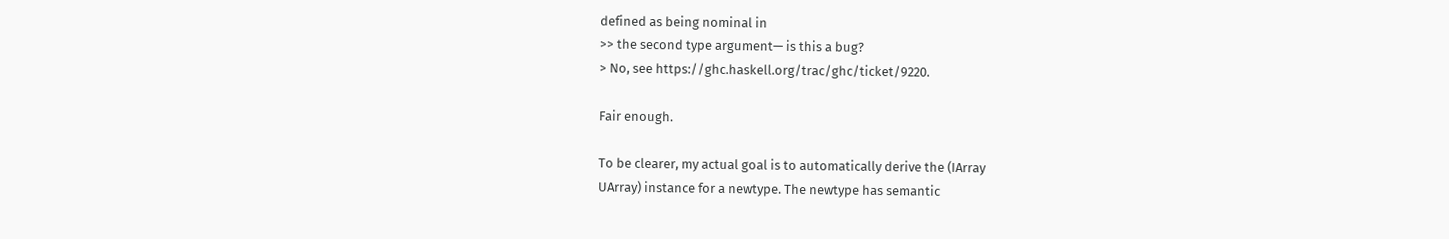defined as being nominal in
>> the second type argument— is this a bug?
> No, see https://ghc.haskell.org/trac/ghc/ticket/9220.

Fair enough.

To be clearer, my actual goal is to automatically derive the (IArray
UArray) instance for a newtype. The newtype has semantic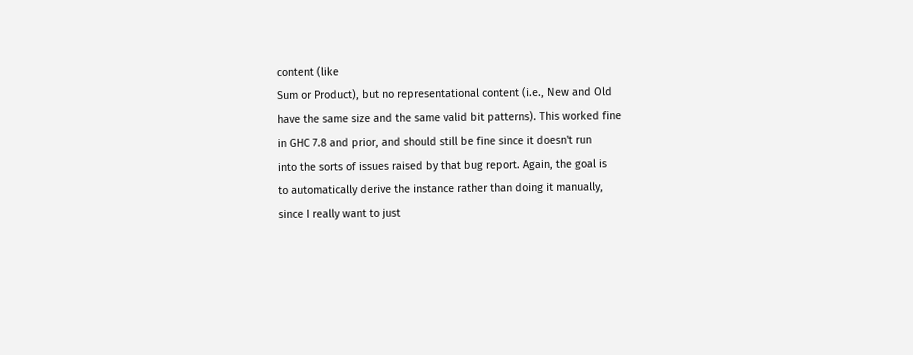content (like
Sum or Product), but no representational content (i.e., New and Old
have the same size and the same valid bit patterns). This worked fine
in GHC 7.8 and prior, and should still be fine since it doesn't run
into the sorts of issues raised by that bug report. Again, the goal is
to automatically derive the instance rather than doing it manually,
since I really want to just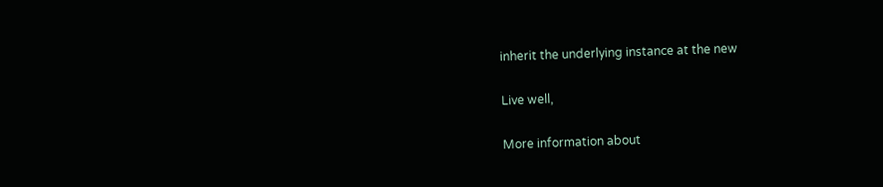inherit the underlying instance at the new

Live well,

More information about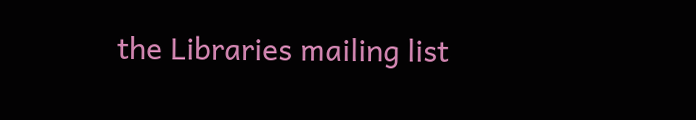the Libraries mailing list